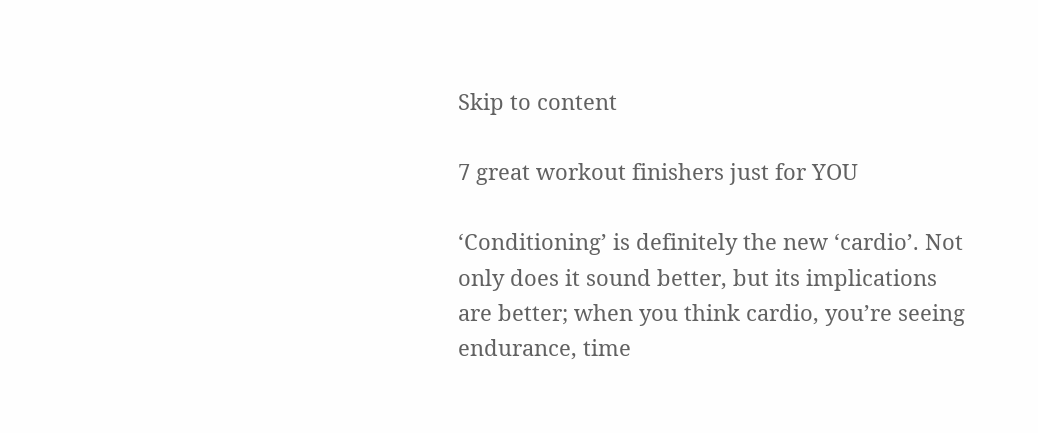Skip to content

7 great workout finishers just for YOU

‘Conditioning’ is definitely the new ‘cardio’. Not only does it sound better, but its implications are better; when you think cardio, you’re seeing endurance, time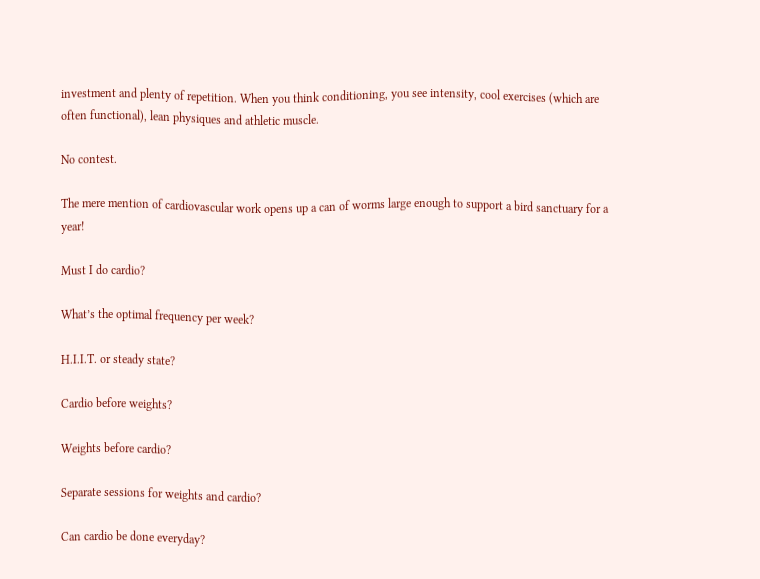investment and plenty of repetition. When you think conditioning, you see intensity, cool exercises (which are often functional), lean physiques and athletic muscle.

No contest.

The mere mention of cardiovascular work opens up a can of worms large enough to support a bird sanctuary for a year!

Must I do cardio?

What’s the optimal frequency per week?

H.I.I.T. or steady state?

Cardio before weights?

Weights before cardio?

Separate sessions for weights and cardio?

Can cardio be done everyday?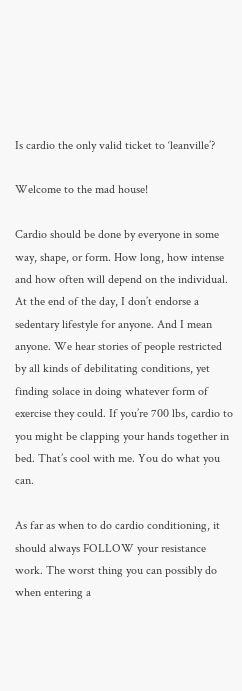Is cardio the only valid ticket to ‘leanville’?

Welcome to the mad house!

Cardio should be done by everyone in some way, shape, or form. How long, how intense and how often will depend on the individual. At the end of the day, I don’t endorse a sedentary lifestyle for anyone. And I mean anyone. We hear stories of people restricted by all kinds of debilitating conditions, yet finding solace in doing whatever form of exercise they could. If you’re 700 lbs, cardio to you might be clapping your hands together in bed. That’s cool with me. You do what you can.

As far as when to do cardio conditioning, it should always FOLLOW your resistance work. The worst thing you can possibly do when entering a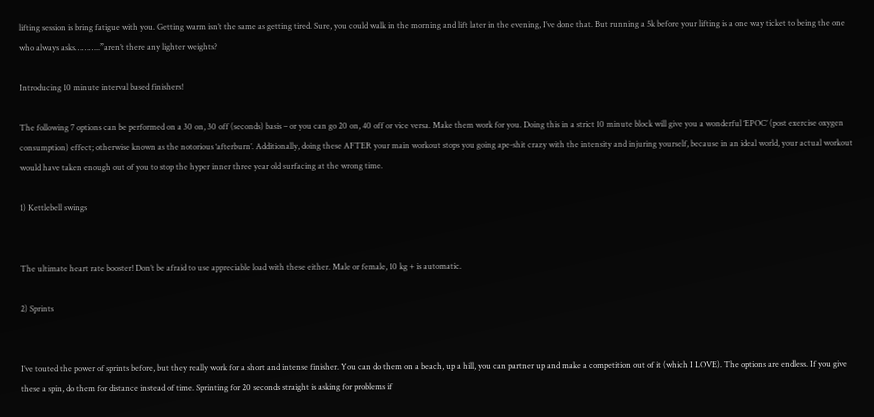lifting session is bring fatigue with you. Getting warm isn’t the same as getting tired. Sure, you could walk in the morning and lift later in the evening, I’ve done that. But running a 5k before your lifting is a one way ticket to being the one who always asks………..”aren’t there any lighter weights?

Introducing 10 minute interval based finishers!

The following 7 options can be performed on a 30 on, 30 off (seconds) basis – or you can go 20 on, 40 off or vice versa. Make them work for you. Doing this in a strict 10 minute block will give you a wonderful ‘EPOC’ (post exercise oxygen consumption) effect; otherwise known as the notorious ‘afterburn’. Additionally, doing these AFTER your main workout stops you going ape-shit crazy with the intensity and injuring yourself, because in an ideal world, your actual workout would have taken enough out of you to stop the hyper inner three year old surfacing at the wrong time.

1) Kettlebell swings


The ultimate heart rate booster! Don’t be afraid to use appreciable load with these either. Male or female, 10 kg + is automatic.

2) Sprints


I’ve touted the power of sprints before, but they really work for a short and intense finisher. You can do them on a beach, up a hill, you can partner up and make a competition out of it (which I LOVE). The options are endless. If you give these a spin, do them for distance instead of time. Sprinting for 20 seconds straight is asking for problems if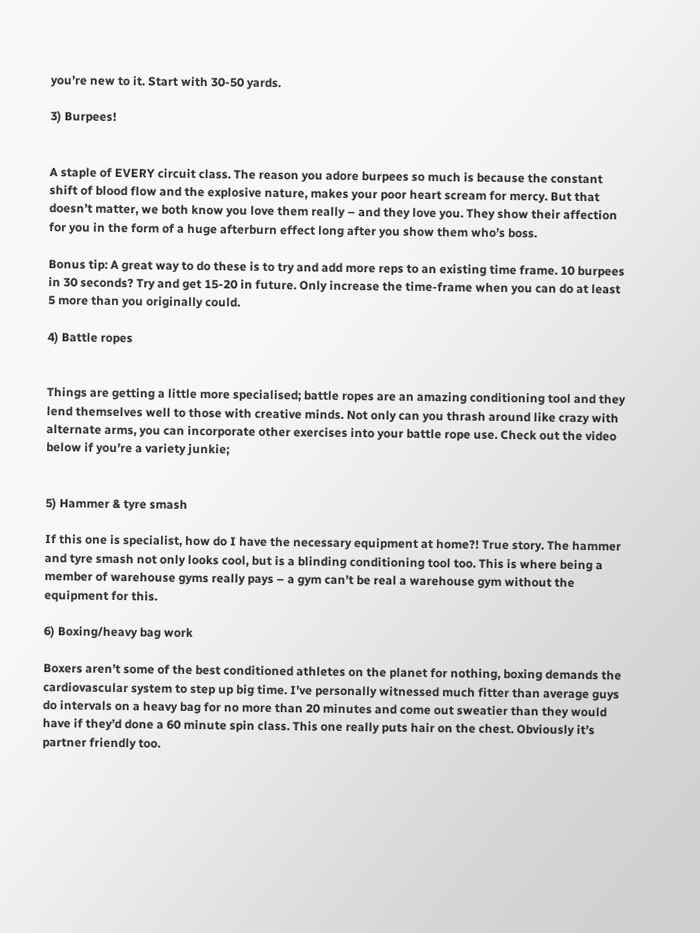you’re new to it. Start with 30-50 yards.

3) Burpees!


A staple of EVERY circuit class. The reason you adore burpees so much is because the constant shift of blood flow and the explosive nature, makes your poor heart scream for mercy. But that doesn’t matter, we both know you love them really – and they love you. They show their affection for you in the form of a huge afterburn effect long after you show them who’s boss.

Bonus tip: A great way to do these is to try and add more reps to an existing time frame. 10 burpees in 30 seconds? Try and get 15-20 in future. Only increase the time-frame when you can do at least 5 more than you originally could.

4) Battle ropes


Things are getting a little more specialised; battle ropes are an amazing conditioning tool and they lend themselves well to those with creative minds. Not only can you thrash around like crazy with alternate arms, you can incorporate other exercises into your battle rope use. Check out the video below if you’re a variety junkie;


5) Hammer & tyre smash

If this one is specialist, how do I have the necessary equipment at home?! True story. The hammer and tyre smash not only looks cool, but is a blinding conditioning tool too. This is where being a member of warehouse gyms really pays – a gym can’t be real a warehouse gym without the equipment for this.

6) Boxing/heavy bag work

Boxers aren’t some of the best conditioned athletes on the planet for nothing, boxing demands the cardiovascular system to step up big time. I’ve personally witnessed much fitter than average guys do intervals on a heavy bag for no more than 20 minutes and come out sweatier than they would have if they’d done a 60 minute spin class. This one really puts hair on the chest. Obviously it’s partner friendly too.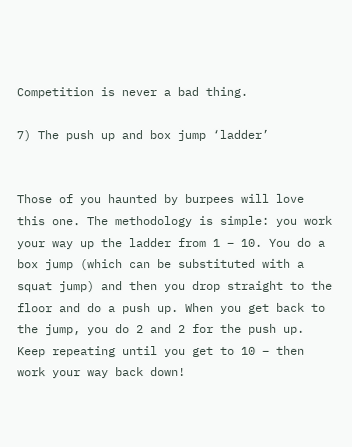Competition is never a bad thing.

7) The push up and box jump ‘ladder’


Those of you haunted by burpees will love this one. The methodology is simple: you work your way up the ladder from 1 – 10. You do a box jump (which can be substituted with a squat jump) and then you drop straight to the floor and do a push up. When you get back to the jump, you do 2 and 2 for the push up. Keep repeating until you get to 10 – then work your way back down!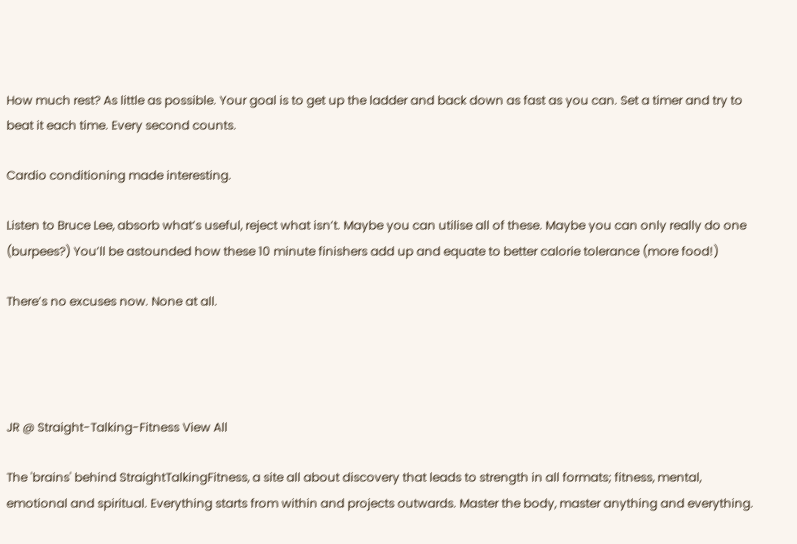How much rest? As little as possible. Your goal is to get up the ladder and back down as fast as you can. Set a timer and try to beat it each time. Every second counts.

Cardio conditioning made interesting.

Listen to Bruce Lee, absorb what’s useful, reject what isn’t. Maybe you can utilise all of these. Maybe you can only really do one (burpees?) You’ll be astounded how these 10 minute finishers add up and equate to better calorie tolerance (more food!)

There’s no excuses now. None at all.




JR @ Straight-Talking-Fitness View All

The 'brains' behind StraightTalkingFitness, a site all about discovery that leads to strength in all formats; fitness, mental, emotional and spiritual. Everything starts from within and projects outwards. Master the body, master anything and everything.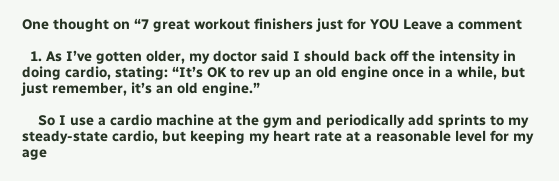One thought on “7 great workout finishers just for YOU Leave a comment

  1. As I’ve gotten older, my doctor said I should back off the intensity in doing cardio, stating: “It’s OK to rev up an old engine once in a while, but just remember, it’s an old engine.”

    So I use a cardio machine at the gym and periodically add sprints to my steady-state cardio, but keeping my heart rate at a reasonable level for my age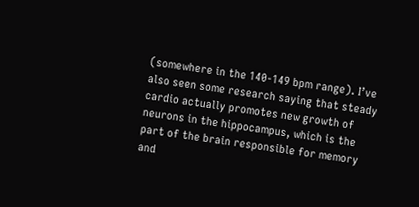(somewhere in the 140-149 bpm range). I’ve also seen some research saying that steady cardio actually promotes new growth of neurons in the hippocampus, which is the part of the brain responsible for memory and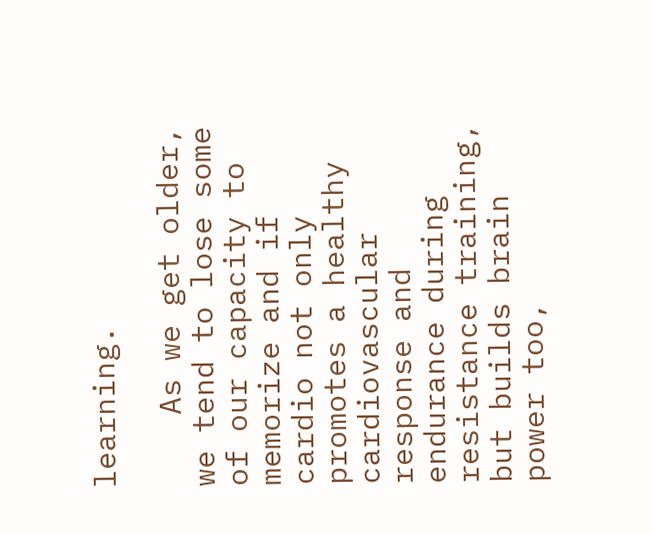learning.

    As we get older, we tend to lose some of our capacity to memorize and if cardio not only promotes a healthy cardiovascular response and endurance during resistance training, but builds brain power too,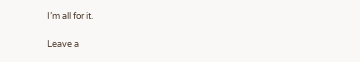I’m all for it.

Leave a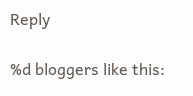Reply

%d bloggers like this: